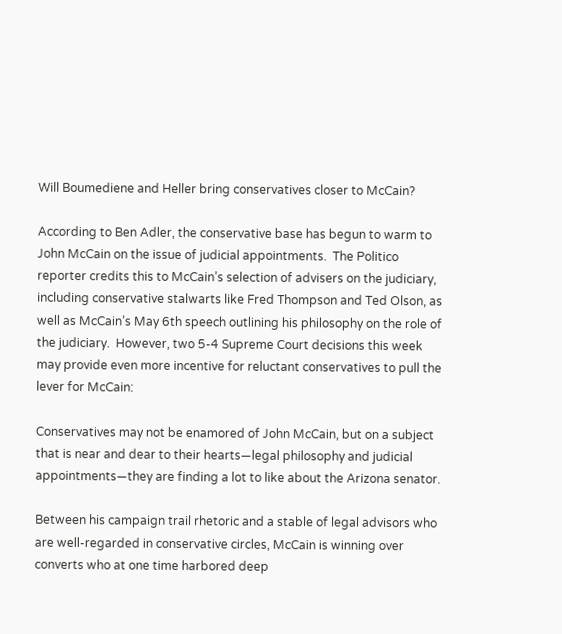Will Boumediene and Heller bring conservatives closer to McCain?

According to Ben Adler, the conservative base has begun to warm to John McCain on the issue of judicial appointments.  The Politico reporter credits this to McCain’s selection of advisers on the judiciary, including conservative stalwarts like Fred Thompson and Ted Olson, as well as McCain’s May 6th speech outlining his philosophy on the role of the judiciary.  However, two 5-4 Supreme Court decisions this week may provide even more incentive for reluctant conservatives to pull the lever for McCain:

Conservatives may not be enamored of John McCain, but on a subject that is near and dear to their hearts—legal philosophy and judicial appointments—they are finding a lot to like about the Arizona senator.

Between his campaign trail rhetoric and a stable of legal advisors who are well-regarded in conservative circles, McCain is winning over converts who at one time harbored deep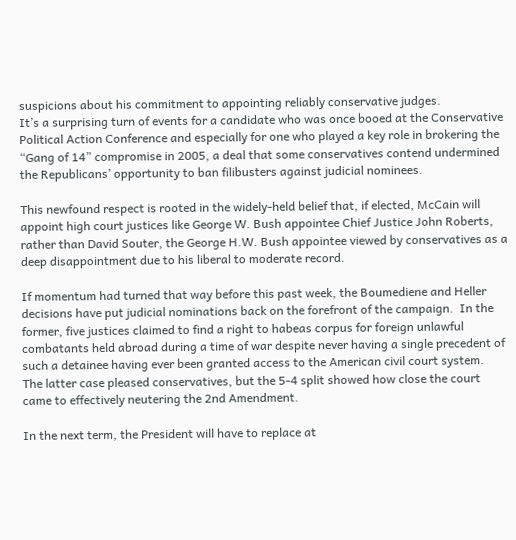suspicions about his commitment to appointing reliably conservative judges.
It’s a surprising turn of events for a candidate who was once booed at the Conservative Political Action Conference and especially for one who played a key role in brokering the “Gang of 14” compromise in 2005, a deal that some conservatives contend undermined the Republicans’ opportunity to ban filibusters against judicial nominees.

This newfound respect is rooted in the widely-held belief that, if elected, McCain will appoint high court justices like George W. Bush appointee Chief Justice John Roberts, rather than David Souter, the George H.W. Bush appointee viewed by conservatives as a deep disappointment due to his liberal to moderate record.

If momentum had turned that way before this past week, the Boumediene and Heller decisions have put judicial nominations back on the forefront of the campaign.  In the former, five justices claimed to find a right to habeas corpus for foreign unlawful combatants held abroad during a time of war despite never having a single precedent of such a detainee having ever been granted access to the American civil court system.  The latter case pleased conservatives, but the 5-4 split showed how close the court came to effectively neutering the 2nd Amendment.

In the next term, the President will have to replace at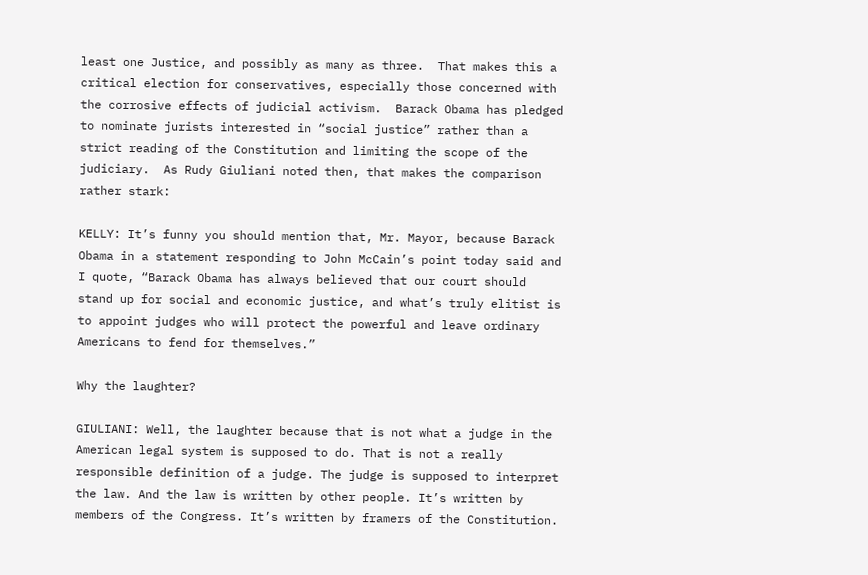least one Justice, and possibly as many as three.  That makes this a critical election for conservatives, especially those concerned with the corrosive effects of judicial activism.  Barack Obama has pledged to nominate jurists interested in “social justice” rather than a strict reading of the Constitution and limiting the scope of the judiciary.  As Rudy Giuliani noted then, that makes the comparison rather stark:

KELLY: It’s funny you should mention that, Mr. Mayor, because Barack Obama in a statement responding to John McCain’s point today said and I quote, “Barack Obama has always believed that our court should stand up for social and economic justice, and what’s truly elitist is to appoint judges who will protect the powerful and leave ordinary Americans to fend for themselves.”

Why the laughter?

GIULIANI: Well, the laughter because that is not what a judge in the American legal system is supposed to do. That is not a really responsible definition of a judge. The judge is supposed to interpret the law. And the law is written by other people. It’s written by members of the Congress. It’s written by framers of the Constitution.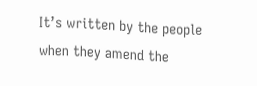It’s written by the people when they amend the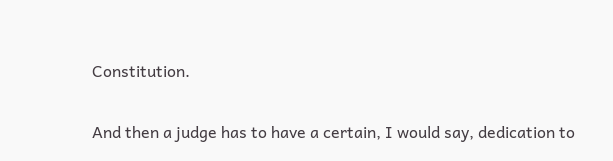Constitution.

And then a judge has to have a certain, I would say, dedication to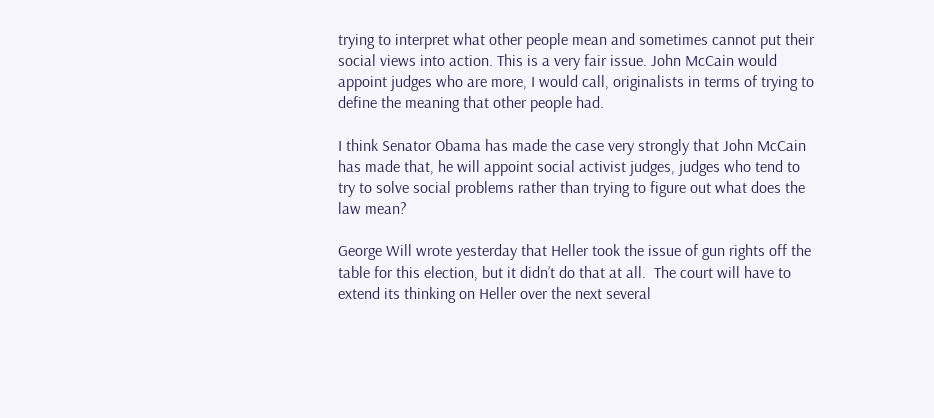trying to interpret what other people mean and sometimes cannot put their social views into action. This is a very fair issue. John McCain would appoint judges who are more, I would call, originalists in terms of trying to define the meaning that other people had.

I think Senator Obama has made the case very strongly that John McCain has made that, he will appoint social activist judges, judges who tend to try to solve social problems rather than trying to figure out what does the law mean?

George Will wrote yesterday that Heller took the issue of gun rights off the table for this election, but it didn’t do that at all.  The court will have to extend its thinking on Heller over the next several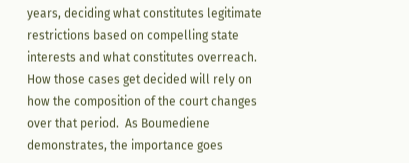years, deciding what constitutes legitimate restrictions based on compelling state interests and what constitutes overreach.  How those cases get decided will rely on how the composition of the court changes over that period.  As Boumediene demonstrates, the importance goes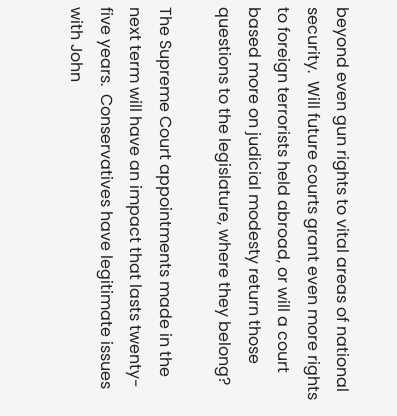beyond even gun rights to vital areas of national security.  Will future courts grant even more rights to foreign terrorists held abroad, or will a court based more on judicial modesty return those questions to the legislature, where they belong?

The Supreme Court appointments made in the next term will have an impact that lasts twenty-five years.  Conservatives have legitimate issues with John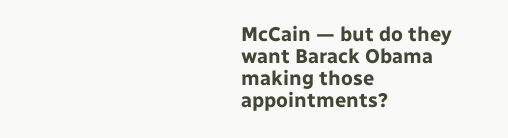McCain — but do they want Barack Obama making those appointments?